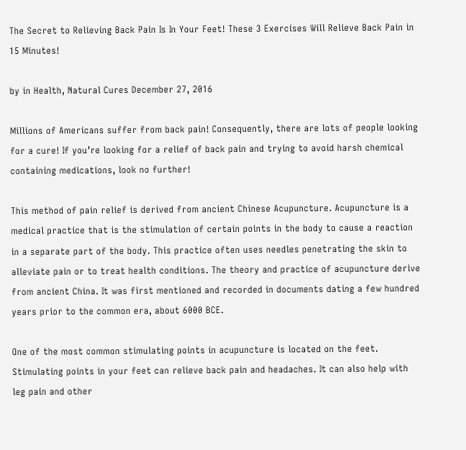The Secret to Relieving Back Pain Is In Your Feet! These 3 Exercises Will Relieve Back Pain in 15 Minutes!

by in Health, Natural Cures December 27, 2016

Millions of Americans suffer from back pain! Consequently, there are lots of people looking for a cure! If you’re looking for a relief of back pain and trying to avoid harsh chemical containing medications, look no further!

This method of pain relief is derived from ancient Chinese Acupuncture. Acupuncture is a medical practice that is the stimulation of certain points in the body to cause a reaction in a separate part of the body. This practice often uses needles penetrating the skin to alleviate pain or to treat health conditions. The theory and practice of acupuncture derive from ancient China. It was first mentioned and recorded in documents dating a few hundred years prior to the common era, about 6000 BCE.

One of the most common stimulating points in acupuncture is located on the feet. Stimulating points in your feet can relieve back pain and headaches. It can also help with leg pain and other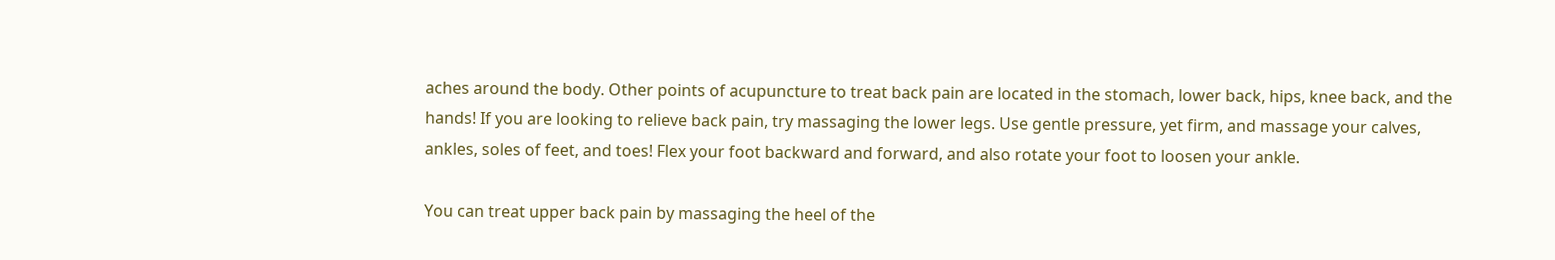aches around the body. Other points of acupuncture to treat back pain are located in the stomach, lower back, hips, knee back, and the hands! If you are looking to relieve back pain, try massaging the lower legs. Use gentle pressure, yet firm, and massage your calves, ankles, soles of feet, and toes! Flex your foot backward and forward, and also rotate your foot to loosen your ankle.

You can treat upper back pain by massaging the heel of the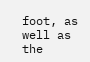foot, as well as the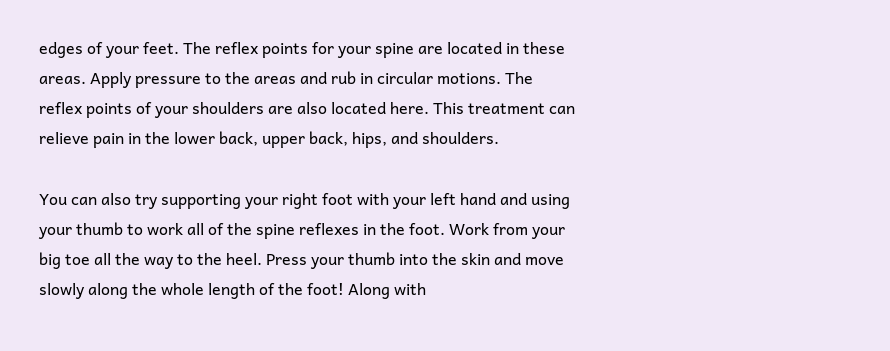edges of your feet. The reflex points for your spine are located in these areas. Apply pressure to the areas and rub in circular motions. The reflex points of your shoulders are also located here. This treatment can relieve pain in the lower back, upper back, hips, and shoulders.

You can also try supporting your right foot with your left hand and using your thumb to work all of the spine reflexes in the foot. Work from your big toe all the way to the heel. Press your thumb into the skin and move slowly along the whole length of the foot! Along with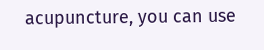acupuncture, you can use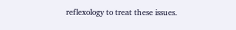reflexology to treat these issues.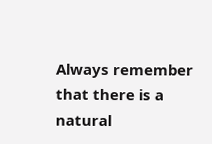Always remember that there is a natural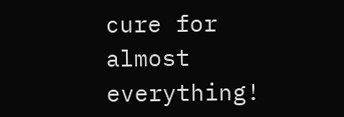cure for almost everything!